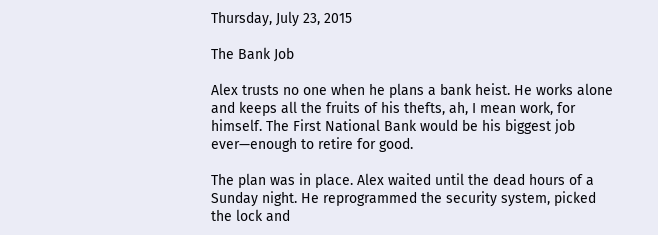Thursday, July 23, 2015

The Bank Job

Alex trusts no one when he plans a bank heist. He works alone and keeps all the fruits of his thefts, ah, I mean work, for himself. The First National Bank would be his biggest job ever—enough to retire for good.

The plan was in place. Alex waited until the dead hours of a Sunday night. He reprogrammed the security system, picked the lock and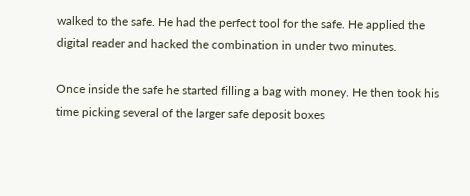walked to the safe. He had the perfect tool for the safe. He applied the digital reader and hacked the combination in under two minutes.

Once inside the safe he started filling a bag with money. He then took his time picking several of the larger safe deposit boxes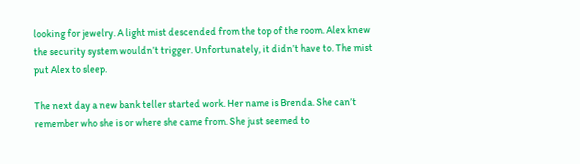looking for jewelry. A light mist descended from the top of the room. Alex knew the security system wouldn’t trigger. Unfortunately, it didn’t have to. The mist put Alex to sleep.

The next day a new bank teller started work. Her name is Brenda. She can’t remember who she is or where she came from. She just seemed to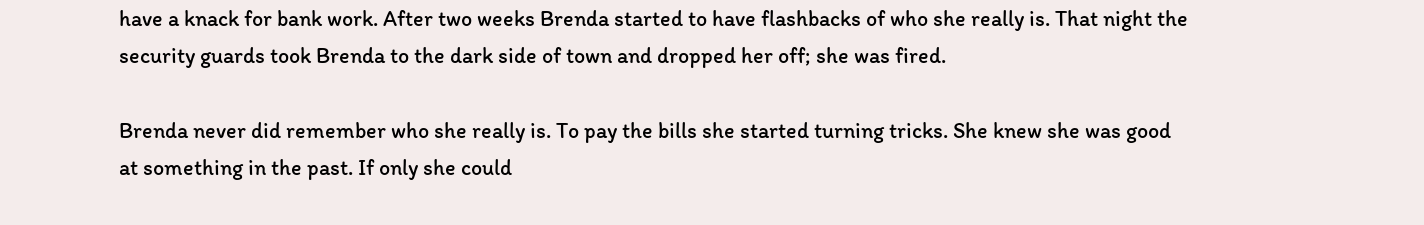have a knack for bank work. After two weeks Brenda started to have flashbacks of who she really is. That night the security guards took Brenda to the dark side of town and dropped her off; she was fired.

Brenda never did remember who she really is. To pay the bills she started turning tricks. She knew she was good at something in the past. If only she could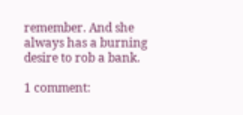remember. And she always has a burning desire to rob a bank.

1 comment: